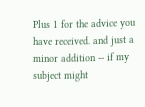Plus 1 for the advice you have received. and just a minor addition -- if my subject might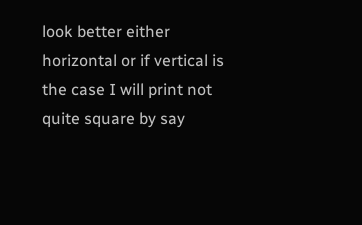look better either horizontal or if vertical is the case I will print not quite square by say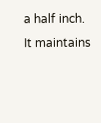a half inch. It maintains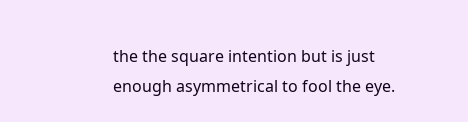the the square intention but is just enough asymmetrical to fool the eye.